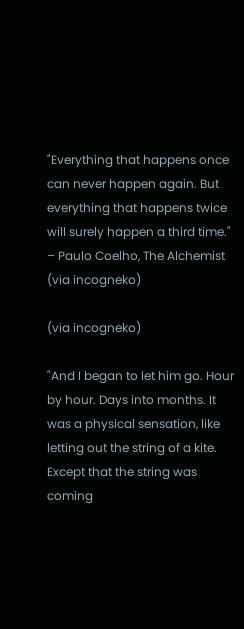"Everything that happens once can never happen again. But everything that happens twice will surely happen a third time."
– Paulo Coelho, The Alchemist (via incogneko)

(via incogneko)

"And I began to let him go. Hour by hour. Days into months. It was a physical sensation, like letting out the string of a kite. Except that the string was coming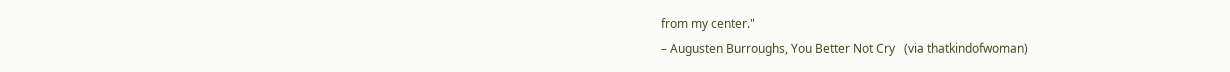from my center."
– Augusten Burroughs, You Better Not Cry   (via thatkindofwoman)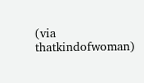(via thatkindofwoman)